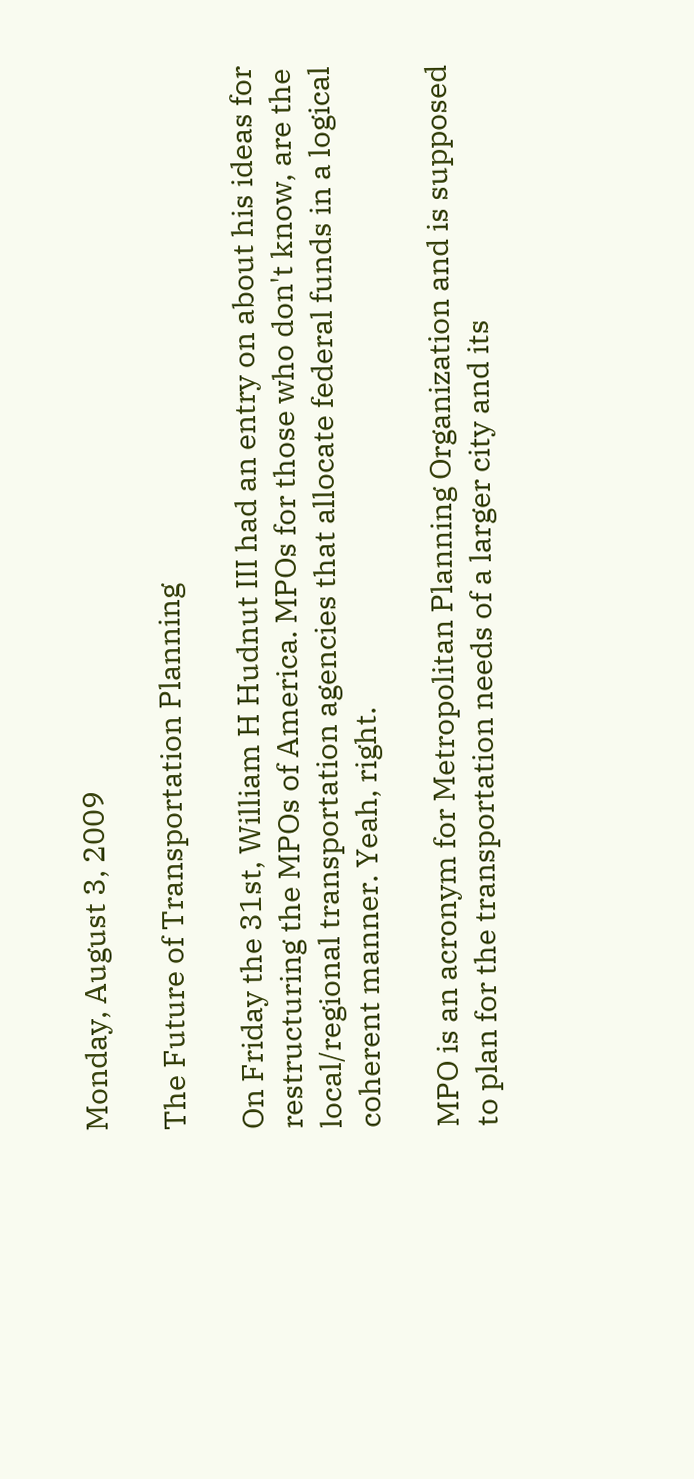Monday, August 3, 2009

The Future of Transportation Planning

On Friday the 31st, William H Hudnut III had an entry on about his ideas for restructuring the MPOs of America. MPOs for those who don't know, are the local/regional transportation agencies that allocate federal funds in a logical coherent manner. Yeah, right.

MPO is an acronym for Metropolitan Planning Organization and is supposed to plan for the transportation needs of a larger city and its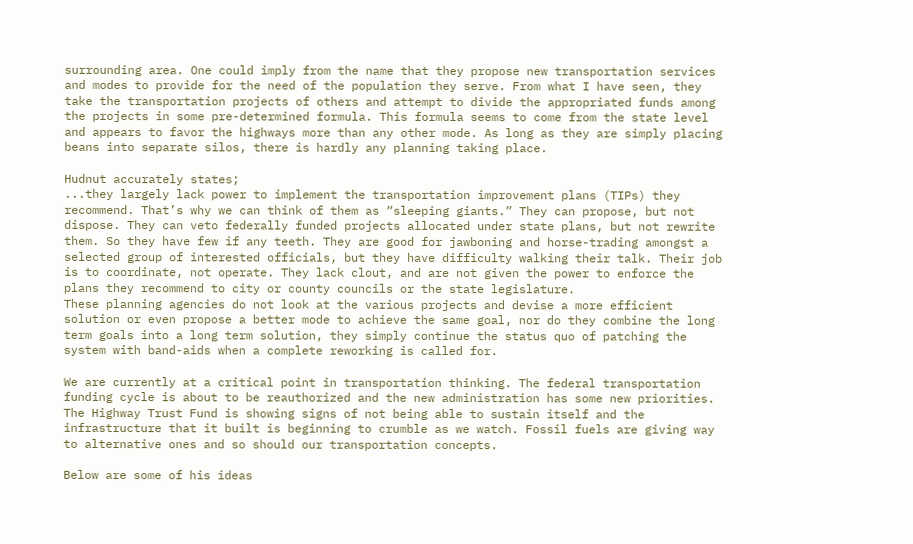surrounding area. One could imply from the name that they propose new transportation services and modes to provide for the need of the population they serve. From what I have seen, they take the transportation projects of others and attempt to divide the appropriated funds among the projects in some pre-determined formula. This formula seems to come from the state level and appears to favor the highways more than any other mode. As long as they are simply placing beans into separate silos, there is hardly any planning taking place.

Hudnut accurately states;
...they largely lack power to implement the transportation improvement plans (TIPs) they recommend. That’s why we can think of them as “sleeping giants.” They can propose, but not dispose. They can veto federally funded projects allocated under state plans, but not rewrite them. So they have few if any teeth. They are good for jawboning and horse-trading amongst a selected group of interested officials, but they have difficulty walking their talk. Their job is to coordinate, not operate. They lack clout, and are not given the power to enforce the plans they recommend to city or county councils or the state legislature.
These planning agencies do not look at the various projects and devise a more efficient solution or even propose a better mode to achieve the same goal, nor do they combine the long term goals into a long term solution, they simply continue the status quo of patching the system with band-aids when a complete reworking is called for.

We are currently at a critical point in transportation thinking. The federal transportation funding cycle is about to be reauthorized and the new administration has some new priorities. The Highway Trust Fund is showing signs of not being able to sustain itself and the infrastructure that it built is beginning to crumble as we watch. Fossil fuels are giving way to alternative ones and so should our transportation concepts.

Below are some of his ideas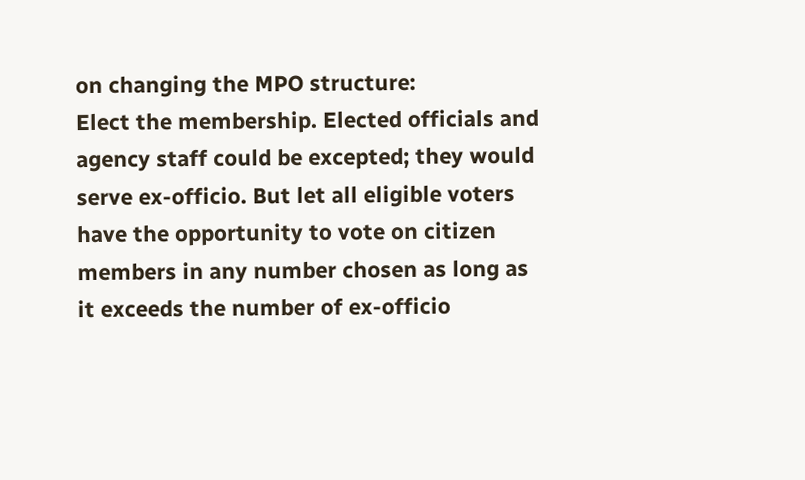on changing the MPO structure:
Elect the membership. Elected officials and agency staff could be excepted; they would serve ex-officio. But let all eligible voters have the opportunity to vote on citizen members in any number chosen as long as it exceeds the number of ex-officio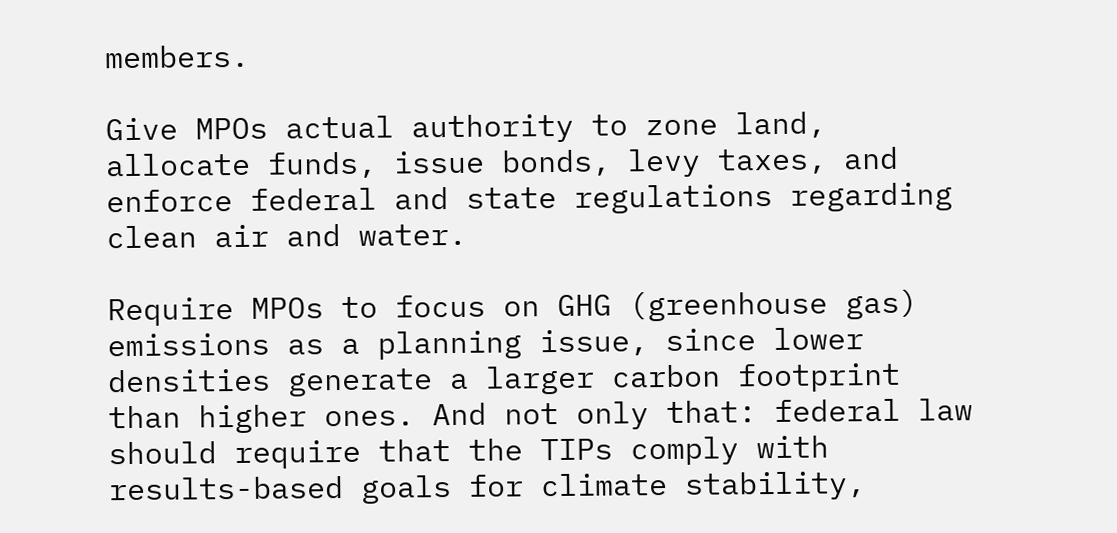members.

Give MPOs actual authority to zone land, allocate funds, issue bonds, levy taxes, and enforce federal and state regulations regarding clean air and water.

Require MPOs to focus on GHG (greenhouse gas) emissions as a planning issue, since lower densities generate a larger carbon footprint than higher ones. And not only that: federal law should require that the TIPs comply with results-based goals for climate stability,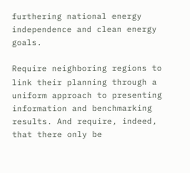furthering national energy independence and clean energy goals.

Require neighboring regions to link their planning through a uniform approach to presenting information and benchmarking results. And require, indeed, that there only be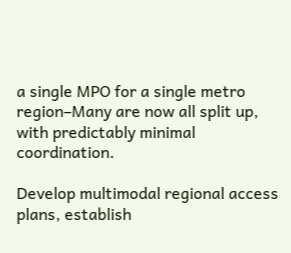a single MPO for a single metro region–Many are now all split up, with predictably minimal coordination.

Develop multimodal regional access plans, establish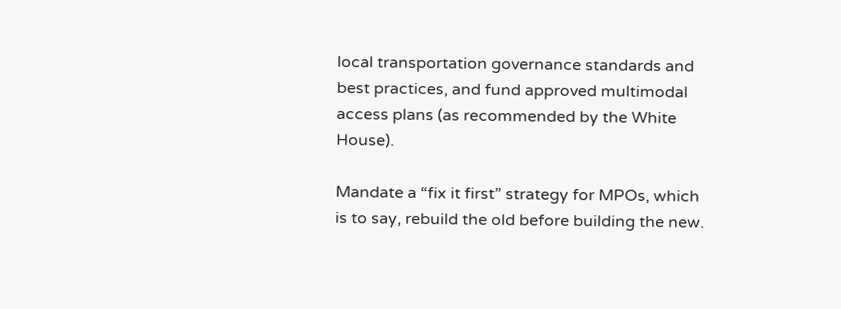local transportation governance standards and best practices, and fund approved multimodal access plans (as recommended by the White House).

Mandate a “fix it first” strategy for MPOs, which is to say, rebuild the old before building the new.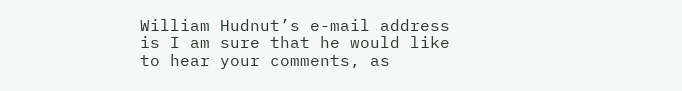William Hudnut’s e-mail address is I am sure that he would like to hear your comments, as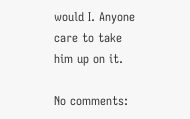would I. Anyone care to take him up on it.

No comments: